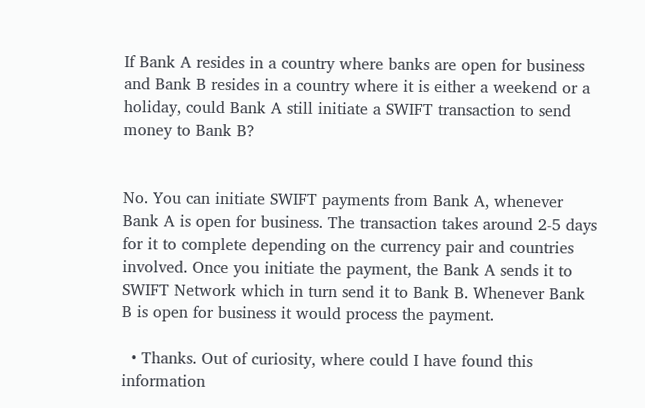If Bank A resides in a country where banks are open for business and Bank B resides in a country where it is either a weekend or a holiday, could Bank A still initiate a SWIFT transaction to send money to Bank B?


No. You can initiate SWIFT payments from Bank A, whenever Bank A is open for business. The transaction takes around 2-5 days for it to complete depending on the currency pair and countries involved. Once you initiate the payment, the Bank A sends it to SWIFT Network which in turn send it to Bank B. Whenever Bank B is open for business it would process the payment.

  • Thanks. Out of curiosity, where could I have found this information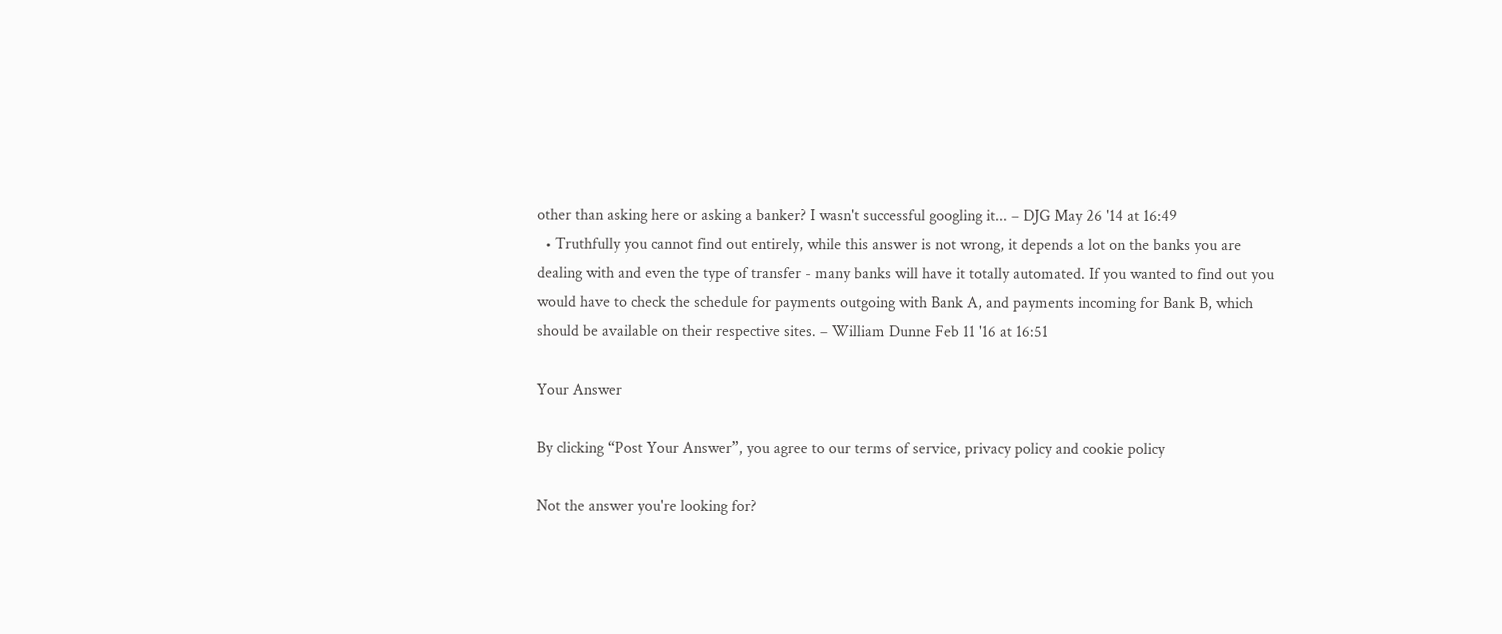other than asking here or asking a banker? I wasn't successful googling it... – DJG May 26 '14 at 16:49
  • Truthfully you cannot find out entirely, while this answer is not wrong, it depends a lot on the banks you are dealing with and even the type of transfer - many banks will have it totally automated. If you wanted to find out you would have to check the schedule for payments outgoing with Bank A, and payments incoming for Bank B, which should be available on their respective sites. – William Dunne Feb 11 '16 at 16:51

Your Answer

By clicking “Post Your Answer”, you agree to our terms of service, privacy policy and cookie policy

Not the answer you're looking for?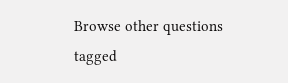Browse other questions tagged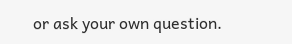or ask your own question.